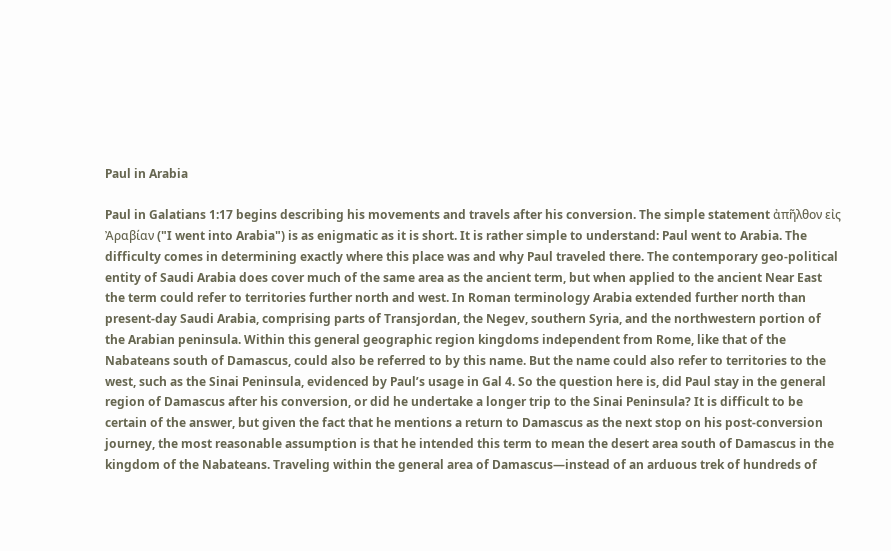Paul in Arabia

Paul in Galatians 1:17 begins describing his movements and travels after his conversion. The simple statement ἀπῆλθον εἰς Ἀραβίαν ("I went into Arabia") is as enigmatic as it is short. It is rather simple to understand: Paul went to Arabia. The difficulty comes in determining exactly where this place was and why Paul traveled there. The contemporary geo-political entity of Saudi Arabia does cover much of the same area as the ancient term, but when applied to the ancient Near East the term could refer to territories further north and west. In Roman terminology Arabia extended further north than present-day Saudi Arabia, comprising parts of Transjordan, the Negev, southern Syria, and the northwestern portion of the Arabian peninsula. Within this general geographic region kingdoms independent from Rome, like that of the Nabateans south of Damascus, could also be referred to by this name. But the name could also refer to territories to the west, such as the Sinai Peninsula, evidenced by Paul’s usage in Gal 4. So the question here is, did Paul stay in the general region of Damascus after his conversion, or did he undertake a longer trip to the Sinai Peninsula? It is difficult to be certain of the answer, but given the fact that he mentions a return to Damascus as the next stop on his post-conversion journey, the most reasonable assumption is that he intended this term to mean the desert area south of Damascus in the kingdom of the Nabateans. Traveling within the general area of Damascus—instead of an arduous trek of hundreds of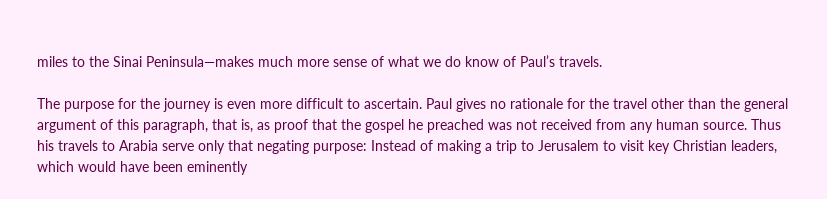miles to the Sinai Peninsula—makes much more sense of what we do know of Paul’s travels.

The purpose for the journey is even more difficult to ascertain. Paul gives no rationale for the travel other than the general argument of this paragraph, that is, as proof that the gospel he preached was not received from any human source. Thus his travels to Arabia serve only that negating purpose: Instead of making a trip to Jerusalem to visit key Christian leaders, which would have been eminently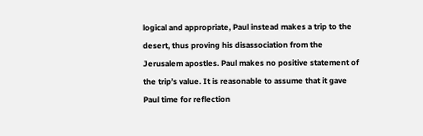logical and appropriate, Paul instead makes a trip to the desert, thus proving his disassociation from the Jerusalem apostles. Paul makes no positive statement of the trip’s value. It is reasonable to assume that it gave Paul time for reflection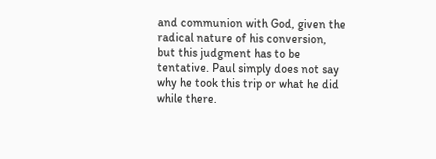and communion with God, given the radical nature of his conversion, but this judgment has to be tentative. Paul simply does not say why he took this trip or what he did while there.